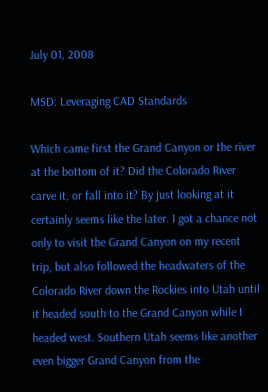July 01, 2008

MSD: Leveraging CAD Standards

Which came first the Grand Canyon or the river at the bottom of it? Did the Colorado River carve it, or fall into it? By just looking at it certainly seems like the later. I got a chance not only to visit the Grand Canyon on my recent trip, but also followed the headwaters of the Colorado River down the Rockies into Utah until it headed south to the Grand Canyon while I headed west. Southern Utah seems like another even bigger Grand Canyon from the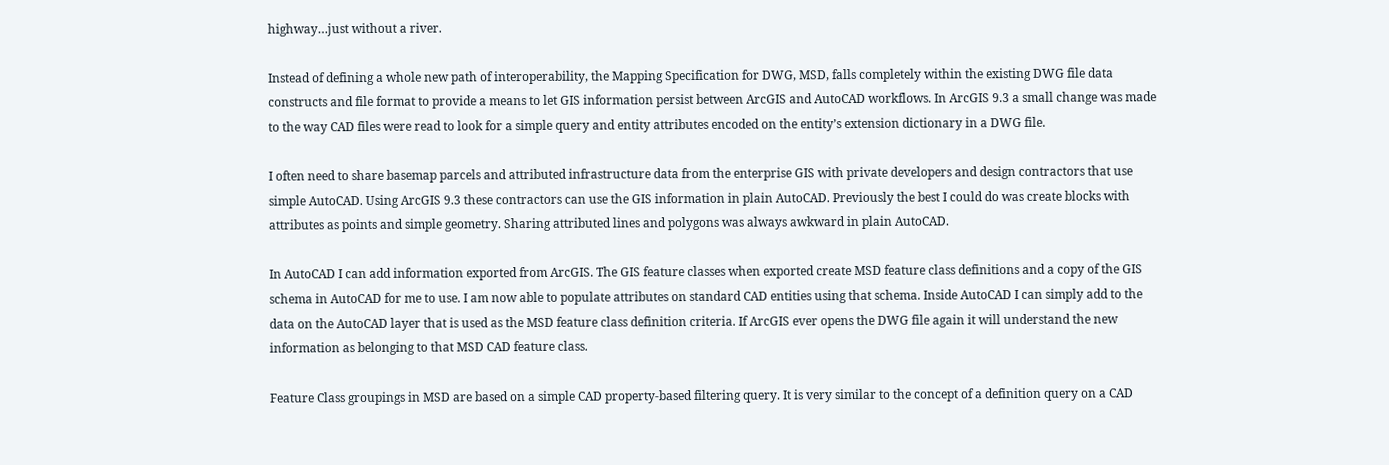highway…just without a river.

Instead of defining a whole new path of interoperability, the Mapping Specification for DWG, MSD, falls completely within the existing DWG file data constructs and file format to provide a means to let GIS information persist between ArcGIS and AutoCAD workflows. In ArcGIS 9.3 a small change was made to the way CAD files were read to look for a simple query and entity attributes encoded on the entity’s extension dictionary in a DWG file.

I often need to share basemap parcels and attributed infrastructure data from the enterprise GIS with private developers and design contractors that use simple AutoCAD. Using ArcGIS 9.3 these contractors can use the GIS information in plain AutoCAD. Previously the best I could do was create blocks with attributes as points and simple geometry. Sharing attributed lines and polygons was always awkward in plain AutoCAD.

In AutoCAD I can add information exported from ArcGIS. The GIS feature classes when exported create MSD feature class definitions and a copy of the GIS schema in AutoCAD for me to use. I am now able to populate attributes on standard CAD entities using that schema. Inside AutoCAD I can simply add to the data on the AutoCAD layer that is used as the MSD feature class definition criteria. If ArcGIS ever opens the DWG file again it will understand the new information as belonging to that MSD CAD feature class.

Feature Class groupings in MSD are based on a simple CAD property-based filtering query. It is very similar to the concept of a definition query on a CAD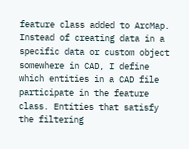feature class added to ArcMap. Instead of creating data in a specific data or custom object somewhere in CAD, I define which entities in a CAD file participate in the feature class. Entities that satisfy the filtering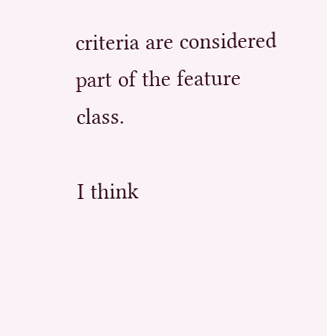criteria are considered part of the feature class.

I think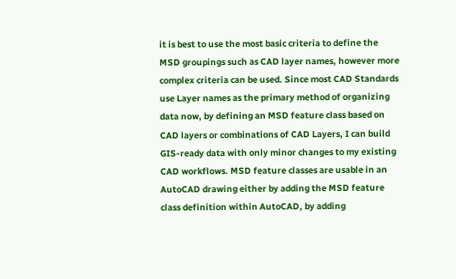it is best to use the most basic criteria to define the MSD groupings such as CAD layer names, however more complex criteria can be used. Since most CAD Standards use Layer names as the primary method of organizing data now, by defining an MSD feature class based on CAD layers or combinations of CAD Layers, I can build GIS-ready data with only minor changes to my existing CAD workflows. MSD feature classes are usable in an AutoCAD drawing either by adding the MSD feature class definition within AutoCAD, by adding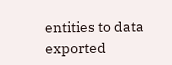entities to data exported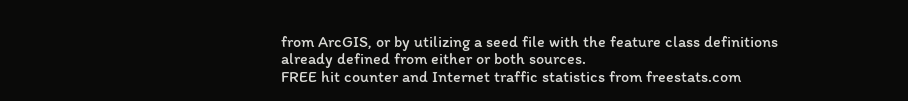from ArcGIS, or by utilizing a seed file with the feature class definitions already defined from either or both sources.
FREE hit counter and Internet traffic statistics from freestats.com